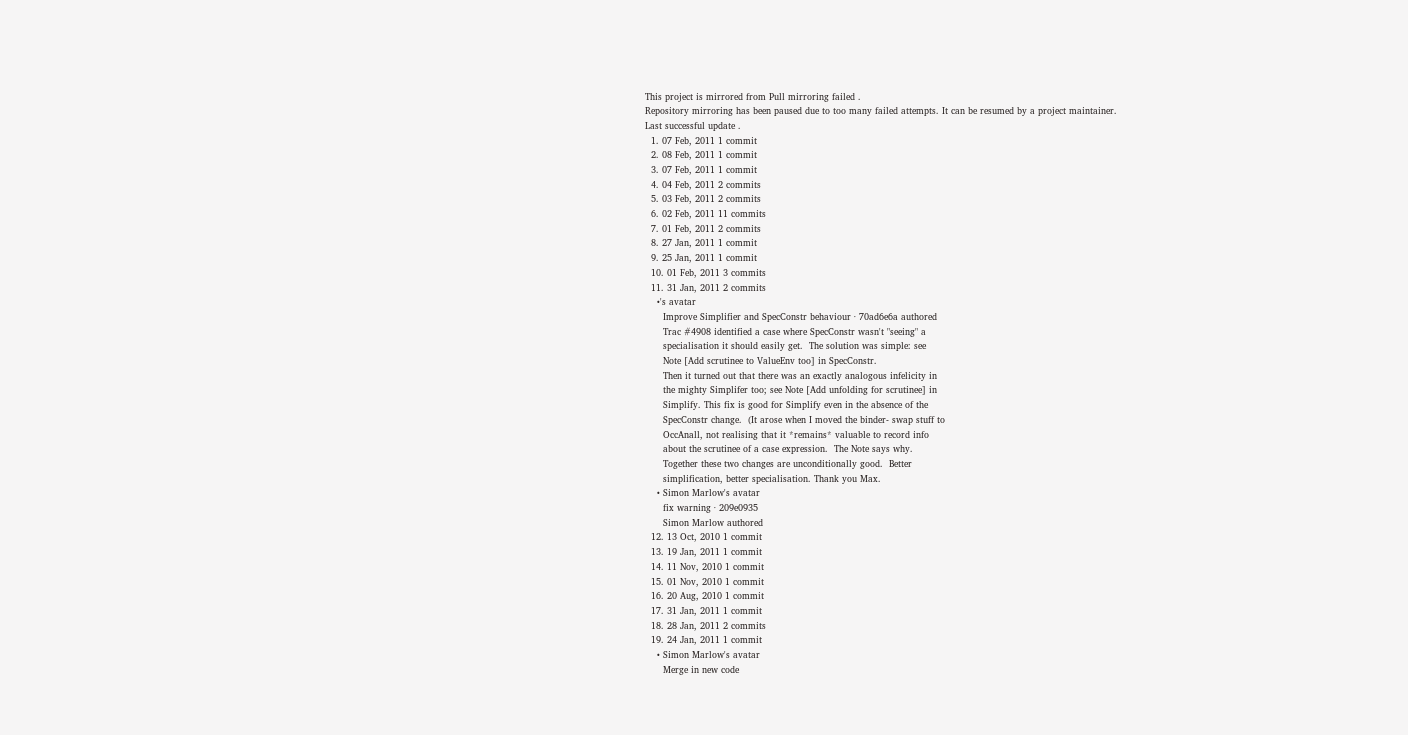This project is mirrored from Pull mirroring failed .
Repository mirroring has been paused due to too many failed attempts. It can be resumed by a project maintainer.
Last successful update .
  1. 07 Feb, 2011 1 commit
  2. 08 Feb, 2011 1 commit
  3. 07 Feb, 2011 1 commit
  4. 04 Feb, 2011 2 commits
  5. 03 Feb, 2011 2 commits
  6. 02 Feb, 2011 11 commits
  7. 01 Feb, 2011 2 commits
  8. 27 Jan, 2011 1 commit
  9. 25 Jan, 2011 1 commit
  10. 01 Feb, 2011 3 commits
  11. 31 Jan, 2011 2 commits
    •'s avatar
      Improve Simplifier and SpecConstr behaviour · 70ad6e6a authored
      Trac #4908 identified a case where SpecConstr wasn't "seeing" a
      specialisation it should easily get.  The solution was simple: see
      Note [Add scrutinee to ValueEnv too] in SpecConstr.
      Then it turned out that there was an exactly analogous infelicity in
      the mighty Simplifer too; see Note [Add unfolding for scrutinee] in
      Simplify. This fix is good for Simplify even in the absence of the
      SpecConstr change.  (It arose when I moved the binder- swap stuff to
      OccAnall, not realising that it *remains* valuable to record info
      about the scrutinee of a case expression.  The Note says why.
      Together these two changes are unconditionally good.  Better
      simplification, better specialisation. Thank you Max.
    • Simon Marlow's avatar
      fix warning · 209e0935
      Simon Marlow authored
  12. 13 Oct, 2010 1 commit
  13. 19 Jan, 2011 1 commit
  14. 11 Nov, 2010 1 commit
  15. 01 Nov, 2010 1 commit
  16. 20 Aug, 2010 1 commit
  17. 31 Jan, 2011 1 commit
  18. 28 Jan, 2011 2 commits
  19. 24 Jan, 2011 1 commit
    • Simon Marlow's avatar
      Merge in new code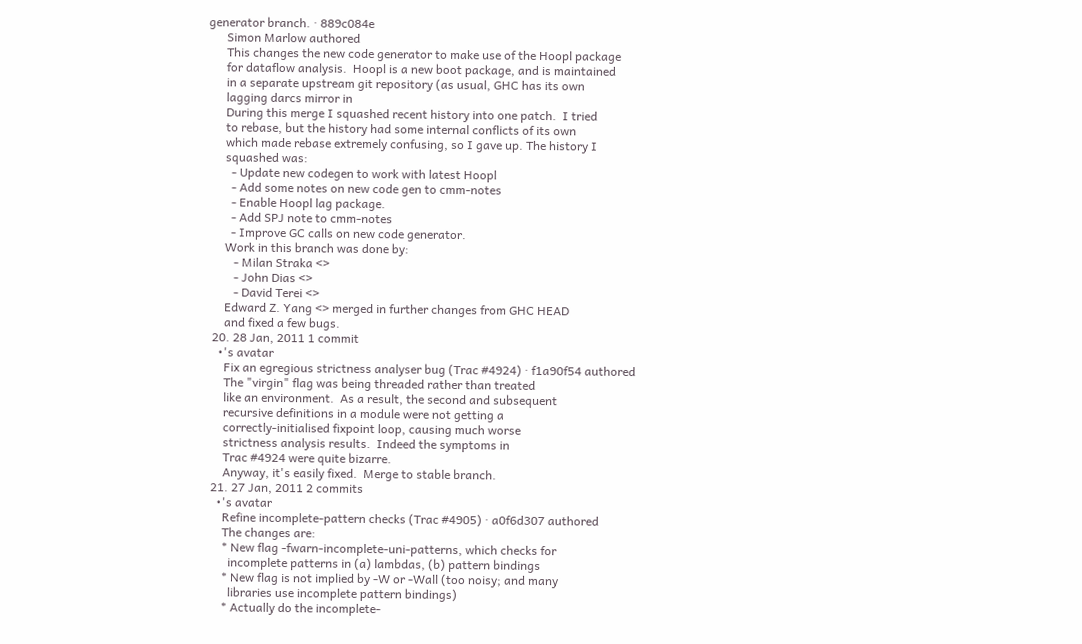generator branch. · 889c084e
      Simon Marlow authored
      This changes the new code generator to make use of the Hoopl package
      for dataflow analysis.  Hoopl is a new boot package, and is maintained
      in a separate upstream git repository (as usual, GHC has its own
      lagging darcs mirror in
      During this merge I squashed recent history into one patch.  I tried
      to rebase, but the history had some internal conflicts of its own
      which made rebase extremely confusing, so I gave up. The history I
      squashed was:
        - Update new codegen to work with latest Hoopl
        - Add some notes on new code gen to cmm-notes
        - Enable Hoopl lag package.
        - Add SPJ note to cmm-notes
        - Improve GC calls on new code generator.
      Work in this branch was done by:
         - Milan Straka <>
         - John Dias <>
         - David Terei <>
      Edward Z. Yang <> merged in further changes from GHC HEAD
      and fixed a few bugs.
  20. 28 Jan, 2011 1 commit
    •'s avatar
      Fix an egregious strictness analyser bug (Trac #4924) · f1a90f54 authored
      The "virgin" flag was being threaded rather than treated
      like an environment.  As a result, the second and subsequent
      recursive definitions in a module were not getting a
      correctly-initialised fixpoint loop, causing much worse
      strictness analysis results.  Indeed the symptoms in
      Trac #4924 were quite bizarre.
      Anyway, it's easily fixed.  Merge to stable branch.
  21. 27 Jan, 2011 2 commits
    •'s avatar
      Refine incomplete-pattern checks (Trac #4905) · a0f6d307 authored
      The changes are:
      * New flag -fwarn-incomplete-uni-patterns, which checks for
        incomplete patterns in (a) lambdas, (b) pattern bindings
      * New flag is not implied by -W or -Wall (too noisy; and many
        libraries use incomplete pattern bindings)
      * Actually do the incomplete-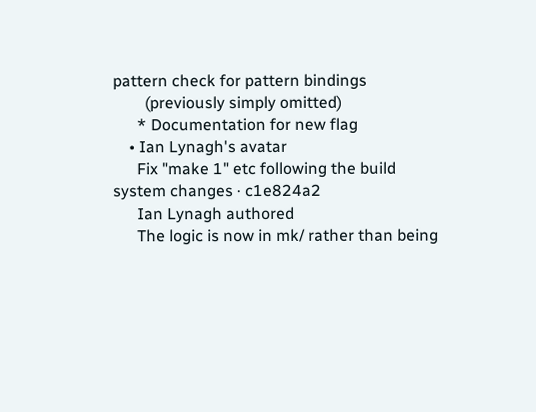pattern check for pattern bindings
        (previously simply omitted)
      * Documentation for new flag
    • Ian Lynagh's avatar
      Fix "make 1" etc following the build system changes · c1e824a2
      Ian Lynagh authored
      The logic is now in mk/ rather than being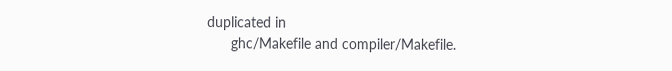duplicated in
      ghc/Makefile and compiler/Makefile.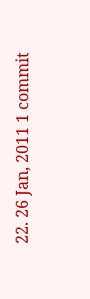22. 26 Jan, 2011 1 commit